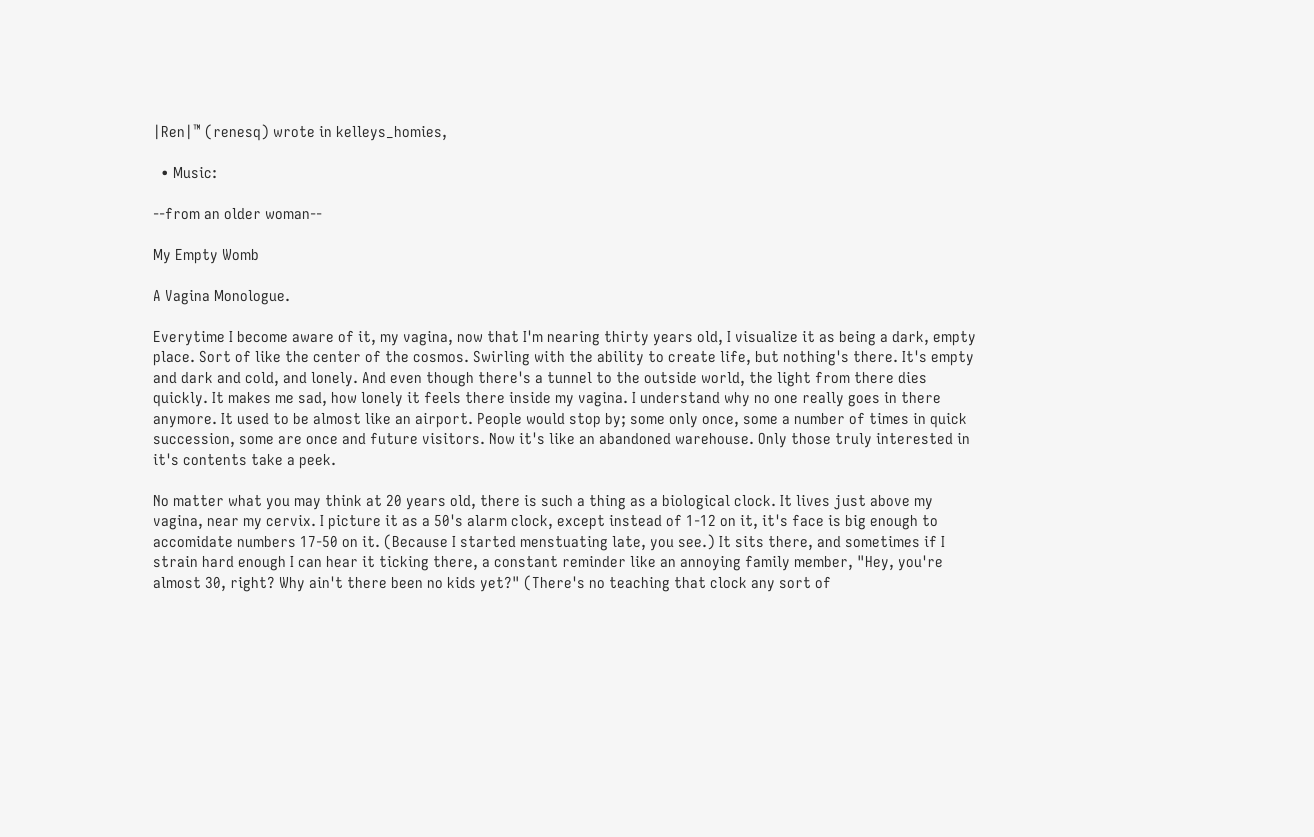|Ren|™ (renesq) wrote in kelleys_homies,

  • Music:

--from an older woman--

My Empty Womb

A Vagina Monologue.

Everytime I become aware of it, my vagina, now that I'm nearing thirty years old, I visualize it as being a dark, empty place. Sort of like the center of the cosmos. Swirling with the ability to create life, but nothing's there. It's empty and dark and cold, and lonely. And even though there's a tunnel to the outside world, the light from there dies quickly. It makes me sad, how lonely it feels there inside my vagina. I understand why no one really goes in there anymore. It used to be almost like an airport. People would stop by; some only once, some a number of times in quick succession, some are once and future visitors. Now it's like an abandoned warehouse. Only those truly interested in it's contents take a peek.

No matter what you may think at 20 years old, there is such a thing as a biological clock. It lives just above my vagina, near my cervix. I picture it as a 50's alarm clock, except instead of 1-12 on it, it's face is big enough to accomidate numbers 17-50 on it. (Because I started menstuating late, you see.) It sits there, and sometimes if I strain hard enough I can hear it ticking there, a constant reminder like an annoying family member, "Hey, you're almost 30, right? Why ain't there been no kids yet?" (There's no teaching that clock any sort of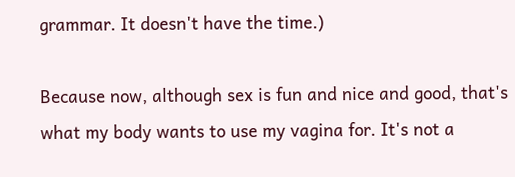grammar. It doesn't have the time.)

Because now, although sex is fun and nice and good, that's what my body wants to use my vagina for. It's not a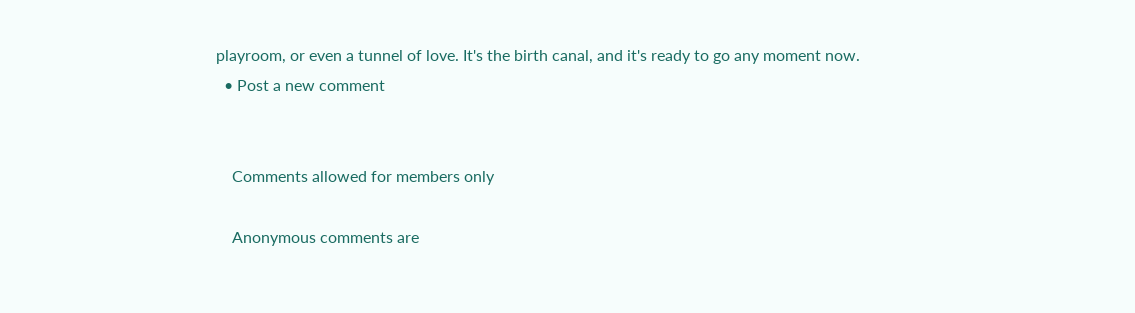playroom, or even a tunnel of love. It's the birth canal, and it's ready to go any moment now.
  • Post a new comment


    Comments allowed for members only

    Anonymous comments are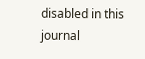disabled in this journal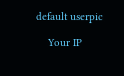default userpic

    Your IP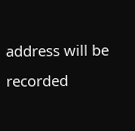address will be recorded